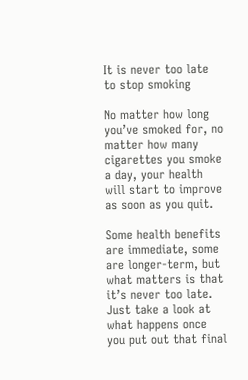It is never too late to stop smoking

No matter how long you’ve smoked for, no matter how many cigarettes you smoke a day, your health will start to improve as soon as you quit.

Some health benefits are immediate, some are longer-term, but what matters is that it’s never too late. Just take a look at what happens once you put out that final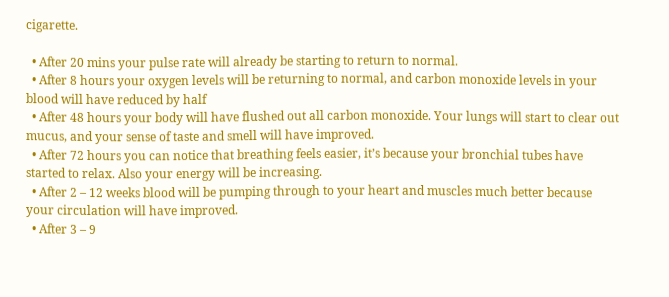cigarette.

  • After 20 mins your pulse rate will already be starting to return to normal.
  • After 8 hours your oxygen levels will be returning to normal, and carbon monoxide levels in your blood will have reduced by half
  • After 48 hours your body will have flushed out all carbon monoxide. Your lungs will start to clear out mucus, and your sense of taste and smell will have improved.
  • After 72 hours you can notice that breathing feels easier, it’s because your bronchial tubes have started to relax. Also your energy will be increasing.
  • After 2 – 12 weeks blood will be pumping through to your heart and muscles much better because your circulation will have improved.
  • After 3 – 9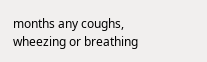months any coughs, wheezing or breathing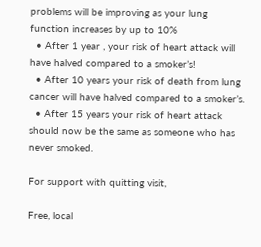problems will be improving as your lung function increases by up to 10%
  • After 1 year , your risk of heart attack will have halved compared to a smoker’s!
  • After 10 years your risk of death from lung cancer will have halved compared to a smoker’s.
  • After 15 years your risk of heart attack should now be the same as someone who has never smoked.

For support with quitting visit,

Free, local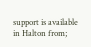support is available in Halton from;